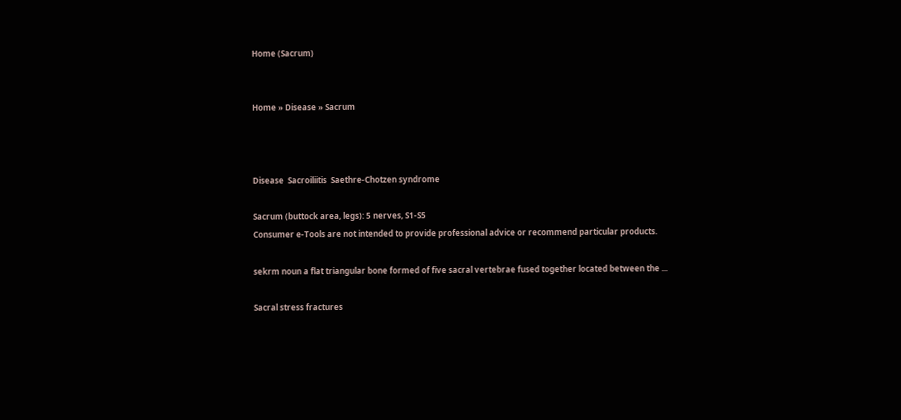Home (Sacrum)


Home » Disease » Sacrum



Disease  Sacroiliitis  Saethre-Chotzen syndrome

Sacrum (buttock area, legs): 5 nerves, S1-S5
Consumer e-Tools are not intended to provide professional advice or recommend particular products.

sekrm noun a flat triangular bone formed of five sacral vertebrae fused together located between the ...

Sacral stress fractures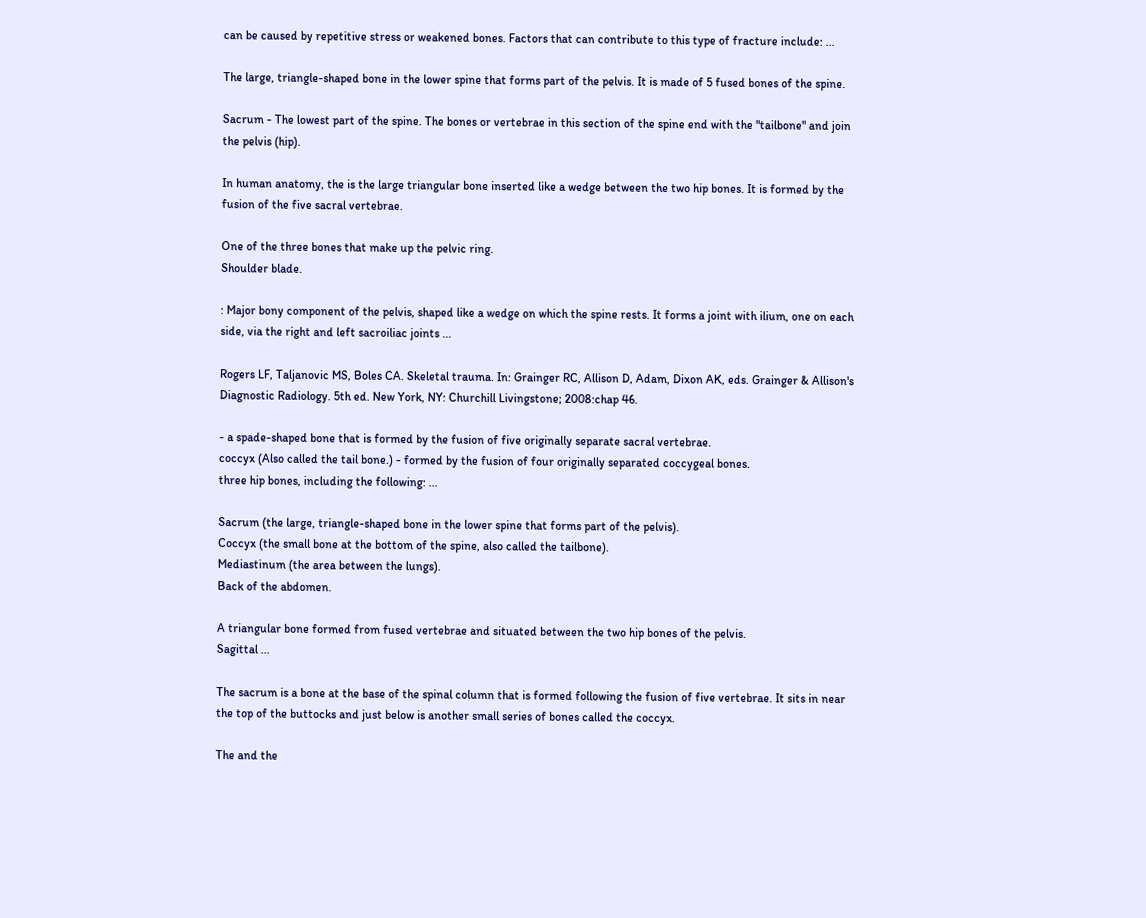can be caused by repetitive stress or weakened bones. Factors that can contribute to this type of fracture include: ...

The large, triangle-shaped bone in the lower spine that forms part of the pelvis. It is made of 5 fused bones of the spine.

Sacrum - The lowest part of the spine. The bones or vertebrae in this section of the spine end with the "tailbone" and join the pelvis (hip).

In human anatomy, the is the large triangular bone inserted like a wedge between the two hip bones. It is formed by the fusion of the five sacral vertebrae.

One of the three bones that make up the pelvic ring.
Shoulder blade.

: Major bony component of the pelvis, shaped like a wedge on which the spine rests. It forms a joint with ilium, one on each side, via the right and left sacroiliac joints ...

Rogers LF, Taljanovic MS, Boles CA. Skeletal trauma. In: Grainger RC, Allison D, Adam, Dixon AK, eds. Grainger & Allison's Diagnostic Radiology. 5th ed. New York, NY: Churchill Livingstone; 2008:chap 46.

- a spade-shaped bone that is formed by the fusion of five originally separate sacral vertebrae.
coccyx (Also called the tail bone.) - formed by the fusion of four originally separated coccygeal bones.
three hip bones, including the following: ...

Sacrum (the large, triangle-shaped bone in the lower spine that forms part of the pelvis).
Coccyx (the small bone at the bottom of the spine, also called the tailbone).
Mediastinum (the area between the lungs).
Back of the abdomen.

A triangular bone formed from fused vertebrae and situated between the two hip bones of the pelvis.
Sagittal ...

The sacrum is a bone at the base of the spinal column that is formed following the fusion of five vertebrae. It sits in near the top of the buttocks and just below is another small series of bones called the coccyx.

The and the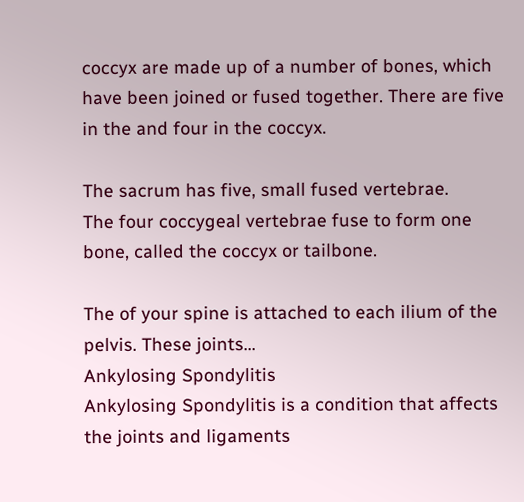coccyx are made up of a number of bones, which have been joined or fused together. There are five in the and four in the coccyx.

The sacrum has five, small fused vertebrae.
The four coccygeal vertebrae fuse to form one bone, called the coccyx or tailbone.

The of your spine is attached to each ilium of the pelvis. These joints...
Ankylosing Spondylitis
Ankylosing Spondylitis is a condition that affects the joints and ligaments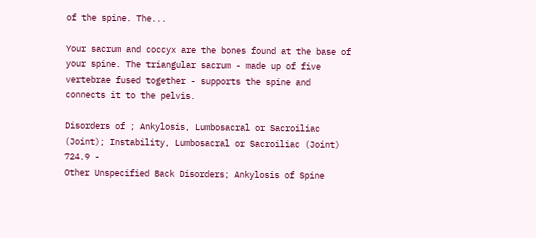of the spine. The...

Your sacrum and coccyx are the bones found at the base of your spine. The triangular sacrum - made up of five vertebrae fused together - supports the spine and connects it to the pelvis.

Disorders of ; Ankylosis, Lumbosacral or Sacroiliac (Joint); Instability, Lumbosacral or Sacroiliac (Joint)
724.9 -
Other Unspecified Back Disorders; Ankylosis of Spine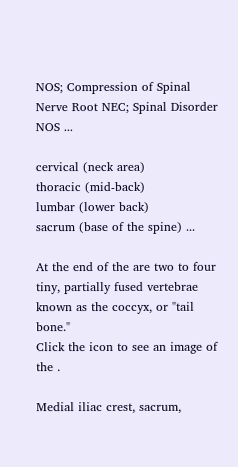NOS; Compression of Spinal Nerve Root NEC; Spinal Disorder NOS ...

cervical (neck area)
thoracic (mid-back)
lumbar (lower back)
sacrum (base of the spine) ...

At the end of the are two to four tiny, partially fused vertebrae known as the coccyx, or "tail bone."
Click the icon to see an image of the .

Medial iliac crest, sacrum,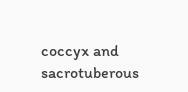coccyx and sacrotuberous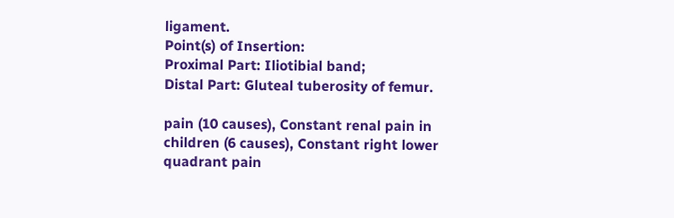ligament.
Point(s) of Insertion:
Proximal Part: Iliotibial band;
Distal Part: Gluteal tuberosity of femur.

pain (10 causes), Constant renal pain in children (6 causes), Constant right lower quadrant pain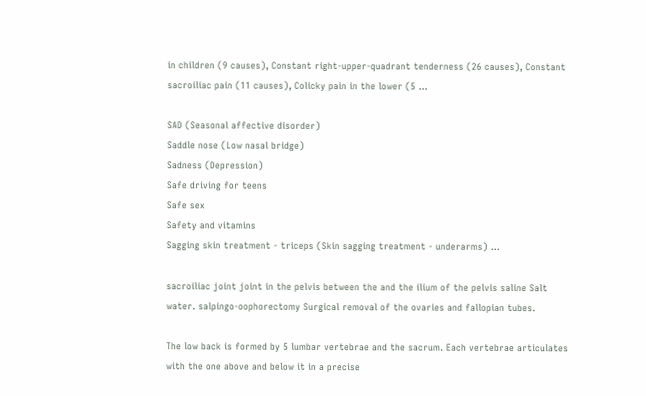in children (9 causes), Constant right-upper-quadrant tenderness (26 causes), Constant sacroiliac pain (11 causes), Colicky pain in the lower (5 ...

SAD (Seasonal affective disorder)
Saddle nose (Low nasal bridge)
Sadness (Depression)
Safe driving for teens
Safe sex
Safety and vitamins
Sagging skin treatment - triceps (Skin sagging treatment - underarms) ...

sacroiliac joint joint in the pelvis between the and the ilium of the pelvis saline Salt water. salpingo-oophorectomy Surgical removal of the ovaries and fallopian tubes.

The low back is formed by 5 lumbar vertebrae and the sacrum. Each vertebrae articulates with the one above and below it in a precise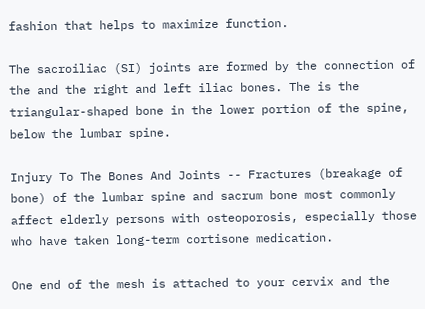fashion that helps to maximize function.

The sacroiliac (SI) joints are formed by the connection of the and the right and left iliac bones. The is the triangular-shaped bone in the lower portion of the spine, below the lumbar spine.

Injury To The Bones And Joints -- Fractures (breakage of bone) of the lumbar spine and sacrum bone most commonly affect elderly persons with osteoporosis, especially those who have taken long-term cortisone medication.

One end of the mesh is attached to your cervix and the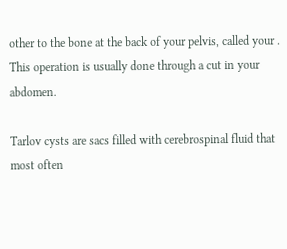other to the bone at the back of your pelvis, called your . This operation is usually done through a cut in your abdomen.

Tarlov cysts are sacs filled with cerebrospinal fluid that most often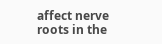affect nerve roots in the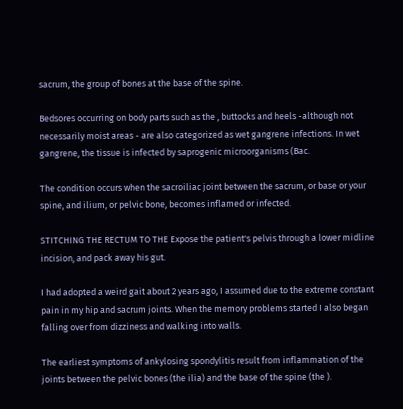sacrum, the group of bones at the base of the spine.

Bedsores occurring on body parts such as the , buttocks and heels -although not necessarily moist areas - are also categorized as wet gangrene infections. In wet gangrene, the tissue is infected by saprogenic microorganisms (Bac.

The condition occurs when the sacroiliac joint between the sacrum, or base or your spine, and ilium, or pelvic bone, becomes inflamed or infected.

STITCHING THE RECTUM TO THE Expose the patient's pelvis through a lower midline incision, and pack away his gut.

I had adopted a weird gait about 2 years ago, I assumed due to the extreme constant pain in my hip and sacrum joints. When the memory problems started I also began falling over from dizziness and walking into walls.

The earliest symptoms of ankylosing spondylitis result from inflammation of the joints between the pelvic bones (the ilia) and the base of the spine (the ).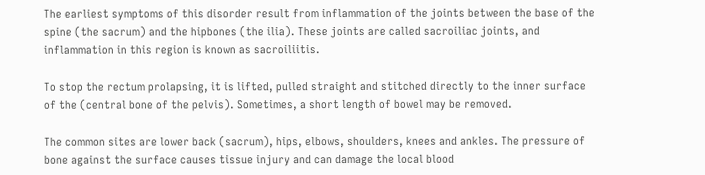The earliest symptoms of this disorder result from inflammation of the joints between the base of the spine (the sacrum) and the hipbones (the ilia). These joints are called sacroiliac joints, and inflammation in this region is known as sacroiliitis.

To stop the rectum prolapsing, it is lifted, pulled straight and stitched directly to the inner surface of the (central bone of the pelvis). Sometimes, a short length of bowel may be removed.

The common sites are lower back (sacrum), hips, elbows, shoulders, knees and ankles. The pressure of bone against the surface causes tissue injury and can damage the local blood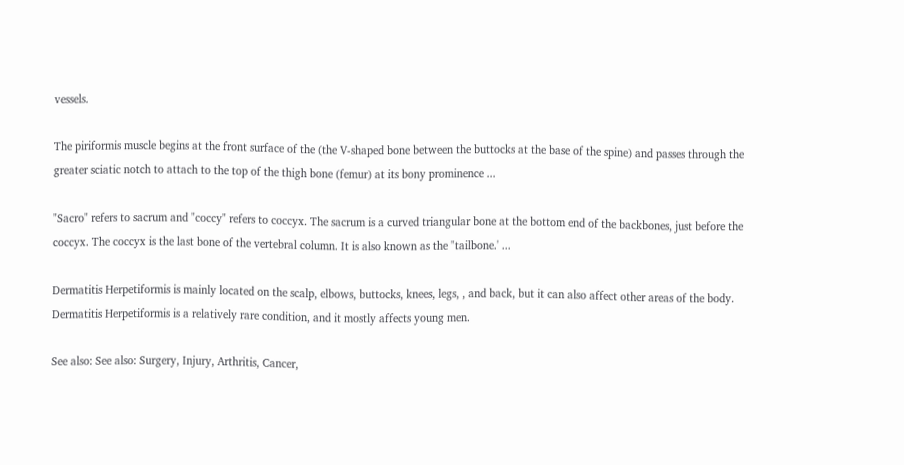vessels.

The piriformis muscle begins at the front surface of the (the V-shaped bone between the buttocks at the base of the spine) and passes through the greater sciatic notch to attach to the top of the thigh bone (femur) at its bony prominence ...

"Sacro" refers to sacrum and "coccy" refers to coccyx. The sacrum is a curved triangular bone at the bottom end of the backbones, just before the coccyx. The coccyx is the last bone of the vertebral column. It is also known as the "tailbone.' ...

Dermatitis Herpetiformis is mainly located on the scalp, elbows, buttocks, knees, legs, , and back, but it can also affect other areas of the body. Dermatitis Herpetiformis is a relatively rare condition, and it mostly affects young men.

See also: See also: Surgery, Injury, Arthritis, Cancer,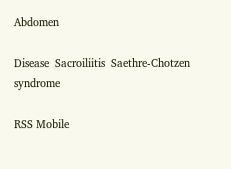Abdomen

Disease  Sacroiliitis  Saethre-Chotzen syndrome

RSS Mobile